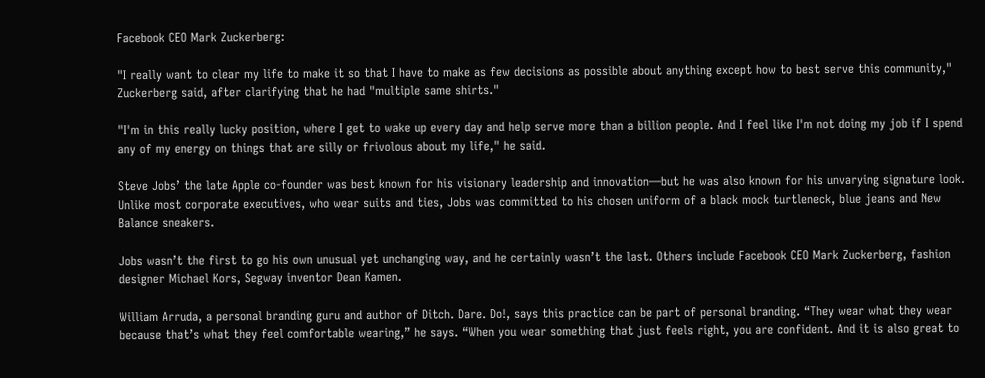Facebook CEO Mark Zuckerberg:

"I really want to clear my life to make it so that I have to make as few decisions as possible about anything except how to best serve this community," Zuckerberg said, after clarifying that he had "multiple same shirts."

"I'm in this really lucky position, where I get to wake up every day and help serve more than a billion people. And I feel like I'm not doing my job if I spend any of my energy on things that are silly or frivolous about my life," he said.

Steve Jobs’ the late Apple co-founder was best known for his visionary leadership and innovation—but he was also known for his unvarying signature look. Unlike most corporate executives, who wear suits and ties, Jobs was committed to his chosen uniform of a black mock turtleneck, blue jeans and New Balance sneakers.

Jobs wasn’t the first to go his own unusual yet unchanging way, and he certainly wasn’t the last. Others include Facebook CEO Mark Zuckerberg, fashion designer Michael Kors, Segway inventor Dean Kamen.

William Arruda, a personal branding guru and author of Ditch. Dare. Do!, says this practice can be part of personal branding. “They wear what they wear because that’s what they feel comfortable wearing,” he says. “When you wear something that just feels right, you are confident. And it is also great to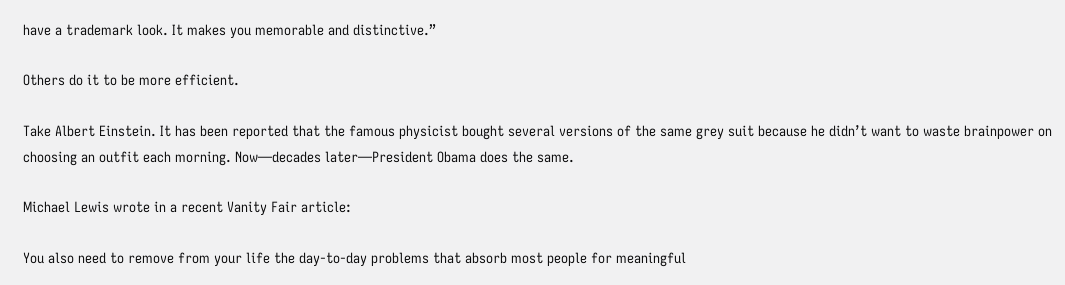have a trademark look. It makes you memorable and distinctive.”

Others do it to be more efficient.

Take Albert Einstein. It has been reported that the famous physicist bought several versions of the same grey suit because he didn’t want to waste brainpower on choosing an outfit each morning. Now—decades later—President Obama does the same.

Michael Lewis wrote in a recent Vanity Fair article:

You also need to remove from your life the day-to-day problems that absorb most people for meaningful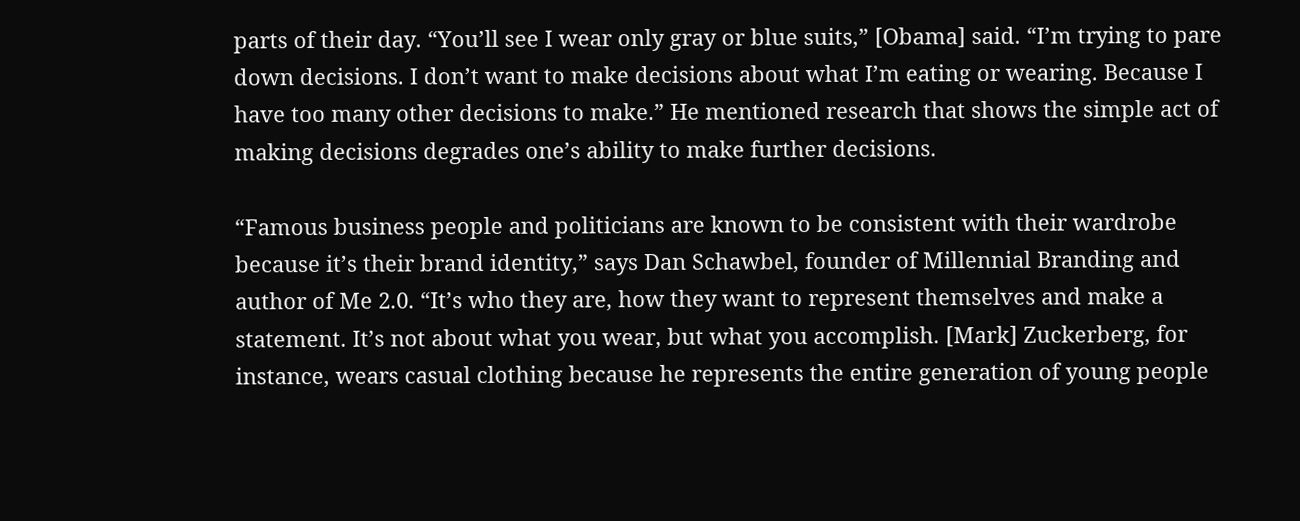parts of their day. “You’ll see I wear only gray or blue suits,” [Obama] said. “I’m trying to pare down decisions. I don’t want to make decisions about what I’m eating or wearing. Because I have too many other decisions to make.” He mentioned research that shows the simple act of making decisions degrades one’s ability to make further decisions.

“Famous business people and politicians are known to be consistent with their wardrobe because it’s their brand identity,” says Dan Schawbel, founder of Millennial Branding and author of Me 2.0. “It’s who they are, how they want to represent themselves and make a statement. It’s not about what you wear, but what you accomplish. [Mark] Zuckerberg, for instance, wears casual clothing because he represents the entire generation of young people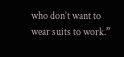who don’t want to wear suits to work.”